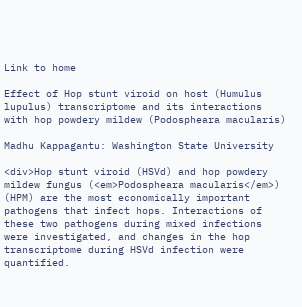Link to home

Effect of Hop stunt viroid on host (Humulus lupulus) transcriptome and its interactions with hop powdery mildew (Podospheara macularis)

Madhu Kappagantu: Washington State University

<div>Hop stunt viroid (HSVd) and hop powdery mildew fungus (<em>Podospheara macularis</em>) (HPM) are the most economically important pathogens that infect hops. Interactions of these two pathogens during mixed infections were investigated, and changes in the hop transcriptome during HSVd infection were quantified.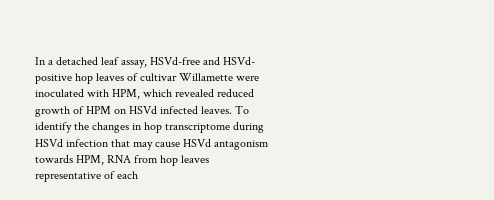In a detached leaf assay, HSVd-free and HSVd-positive hop leaves of cultivar Willamette were inoculated with HPM, which revealed reduced growth of HPM on HSVd infected leaves. To identify the changes in hop transcriptome during HSVd infection that may cause HSVd antagonism towards HPM, RNA from hop leaves representative of each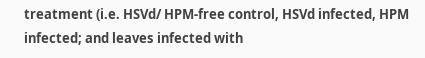treatment (i.e. HSVd/ HPM-free control, HSVd infected, HPM infected; and leaves infected with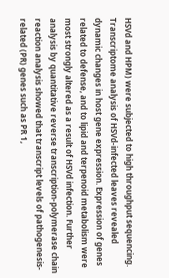HSVd and HPM) were subjected to high throughput sequencing. Transcriptome analysis of HSVd-infected leaves revealed dynamic changes in host gene expression. Expression of genes related to defense, and to lipid and terpenoid metabolism were most strongly altered as a result of HSVd infection. Further analysis by quantitative reverse transcription-polymerase chain reaction analysis showed that transcript levels of pathogenesis-related (PR) genes such as PR 1,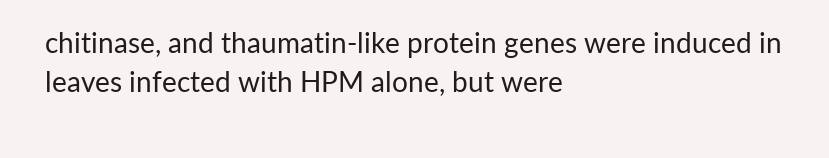chitinase, and thaumatin-like protein genes were induced in leaves infected with HPM alone, but were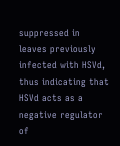suppressed in leaves previously infected with HSVd, thus indicating that HSVd acts as a negative regulator of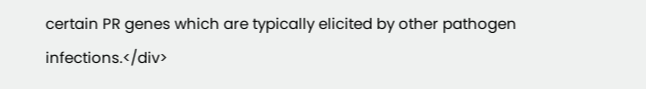certain PR genes which are typically elicited by other pathogen infections.</div>